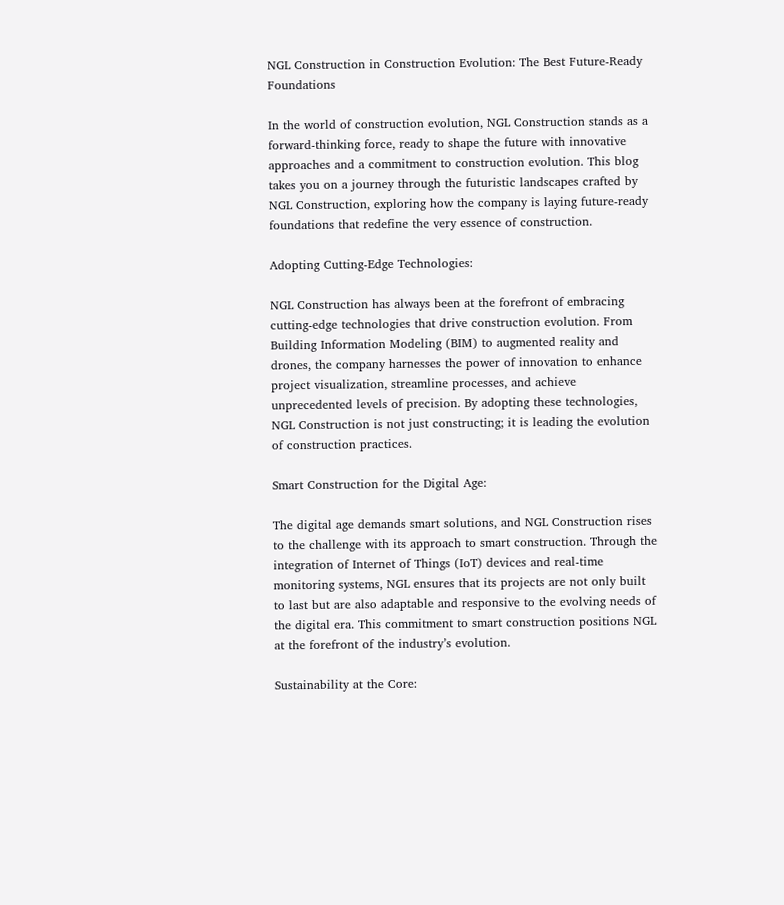NGL Construction in Construction Evolution: The Best Future-Ready Foundations

In the world of construction evolution, NGL Construction stands as a forward-thinking force, ready to shape the future with innovative approaches and a commitment to construction evolution. This blog takes you on a journey through the futuristic landscapes crafted by NGL Construction, exploring how the company is laying future-ready foundations that redefine the very essence of construction.

Adopting Cutting-Edge Technologies:

NGL Construction has always been at the forefront of embracing cutting-edge technologies that drive construction evolution. From Building Information Modeling (BIM) to augmented reality and drones, the company harnesses the power of innovation to enhance project visualization, streamline processes, and achieve unprecedented levels of precision. By adopting these technologies, NGL Construction is not just constructing; it is leading the evolution of construction practices.

Smart Construction for the Digital Age:

The digital age demands smart solutions, and NGL Construction rises to the challenge with its approach to smart construction. Through the integration of Internet of Things (IoT) devices and real-time monitoring systems, NGL ensures that its projects are not only built to last but are also adaptable and responsive to the evolving needs of the digital era. This commitment to smart construction positions NGL at the forefront of the industry’s evolution.

Sustainability at the Core: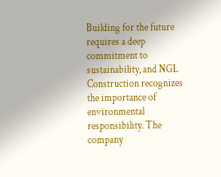Building for the future requires a deep commitment to sustainability, and NGL Construction recognizes the importance of environmental responsibility. The company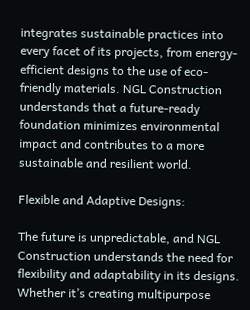integrates sustainable practices into every facet of its projects, from energy-efficient designs to the use of eco-friendly materials. NGL Construction understands that a future-ready foundation minimizes environmental impact and contributes to a more sustainable and resilient world.

Flexible and Adaptive Designs:

The future is unpredictable, and NGL Construction understands the need for flexibility and adaptability in its designs. Whether it’s creating multipurpose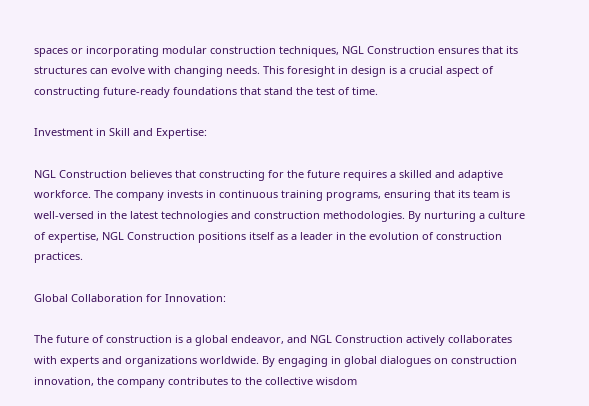spaces or incorporating modular construction techniques, NGL Construction ensures that its structures can evolve with changing needs. This foresight in design is a crucial aspect of constructing future-ready foundations that stand the test of time.

Investment in Skill and Expertise:

NGL Construction believes that constructing for the future requires a skilled and adaptive workforce. The company invests in continuous training programs, ensuring that its team is well-versed in the latest technologies and construction methodologies. By nurturing a culture of expertise, NGL Construction positions itself as a leader in the evolution of construction practices.

Global Collaboration for Innovation:

The future of construction is a global endeavor, and NGL Construction actively collaborates with experts and organizations worldwide. By engaging in global dialogues on construction innovation, the company contributes to the collective wisdom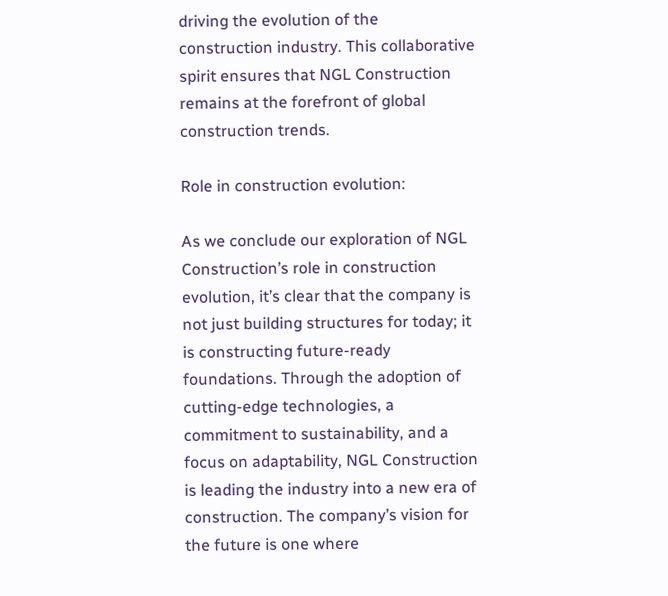driving the evolution of the construction industry. This collaborative spirit ensures that NGL Construction remains at the forefront of global construction trends.

Role in construction evolution:

As we conclude our exploration of NGL Construction’s role in construction evolution, it’s clear that the company is not just building structures for today; it is constructing future-ready foundations. Through the adoption of cutting-edge technologies, a commitment to sustainability, and a focus on adaptability, NGL Construction is leading the industry into a new era of construction. The company’s vision for the future is one where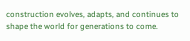construction evolves, adapts, and continues to shape the world for generations to come.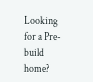Looking for a Pre-build home?